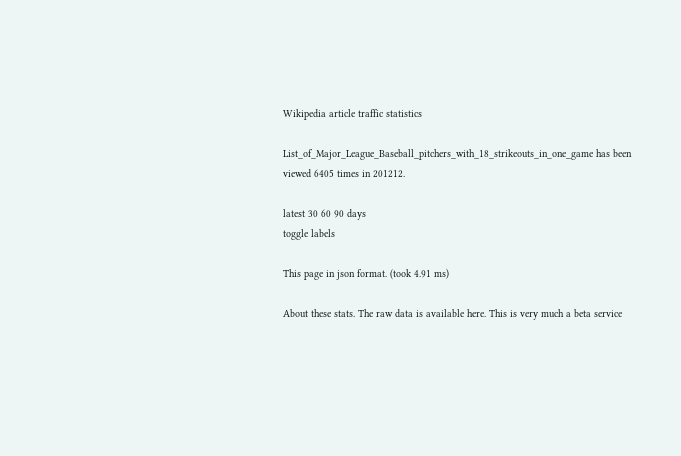Wikipedia article traffic statistics

List_of_Major_League_Baseball_pitchers_with_18_strikeouts_in_one_game has been viewed 6405 times in 201212.

latest 30 60 90 days
toggle labels

This page in json format. (took 4.91 ms)

About these stats. The raw data is available here. This is very much a beta service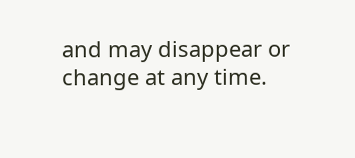and may disappear or change at any time.